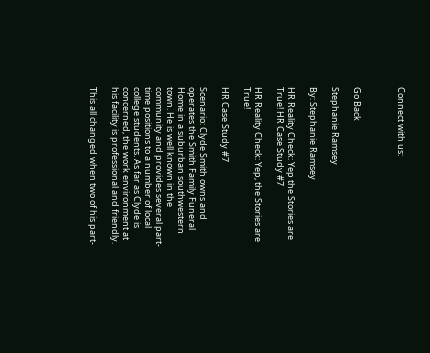Connect with us:



Go Back

Stephanie Ramsey

By: Stephanie Ramsey

HR Reality Check: Yep the Stories are True! HR Case Study #7

HR Reality Check: Yep, the Stories are True!

HR Case Study #7

Scenario: Clyde Smith owns and operates the Smith Family Funeral Home in a suburban southwestern town. He is well known in the community and provides several part-time positions to a number of local college students. As far as Clyde is concerned, the work environment at his facility is professional and friendly.

This all changed when two of his part-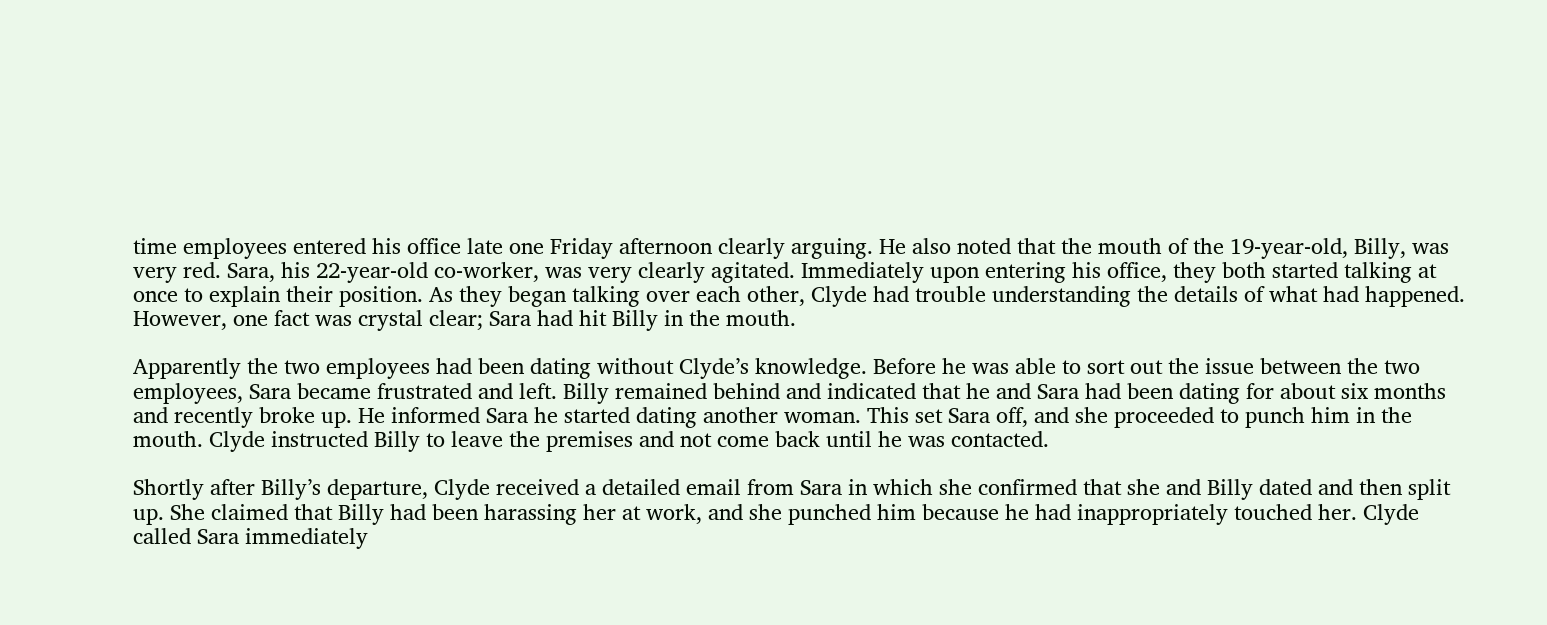time employees entered his office late one Friday afternoon clearly arguing. He also noted that the mouth of the 19-year-old, Billy, was very red. Sara, his 22-year-old co-worker, was very clearly agitated. Immediately upon entering his office, they both started talking at once to explain their position. As they began talking over each other, Clyde had trouble understanding the details of what had happened. However, one fact was crystal clear; Sara had hit Billy in the mouth.

Apparently the two employees had been dating without Clyde’s knowledge. Before he was able to sort out the issue between the two employees, Sara became frustrated and left. Billy remained behind and indicated that he and Sara had been dating for about six months and recently broke up. He informed Sara he started dating another woman. This set Sara off, and she proceeded to punch him in the mouth. Clyde instructed Billy to leave the premises and not come back until he was contacted.

Shortly after Billy’s departure, Clyde received a detailed email from Sara in which she confirmed that she and Billy dated and then split up. She claimed that Billy had been harassing her at work, and she punched him because he had inappropriately touched her. Clyde called Sara immediately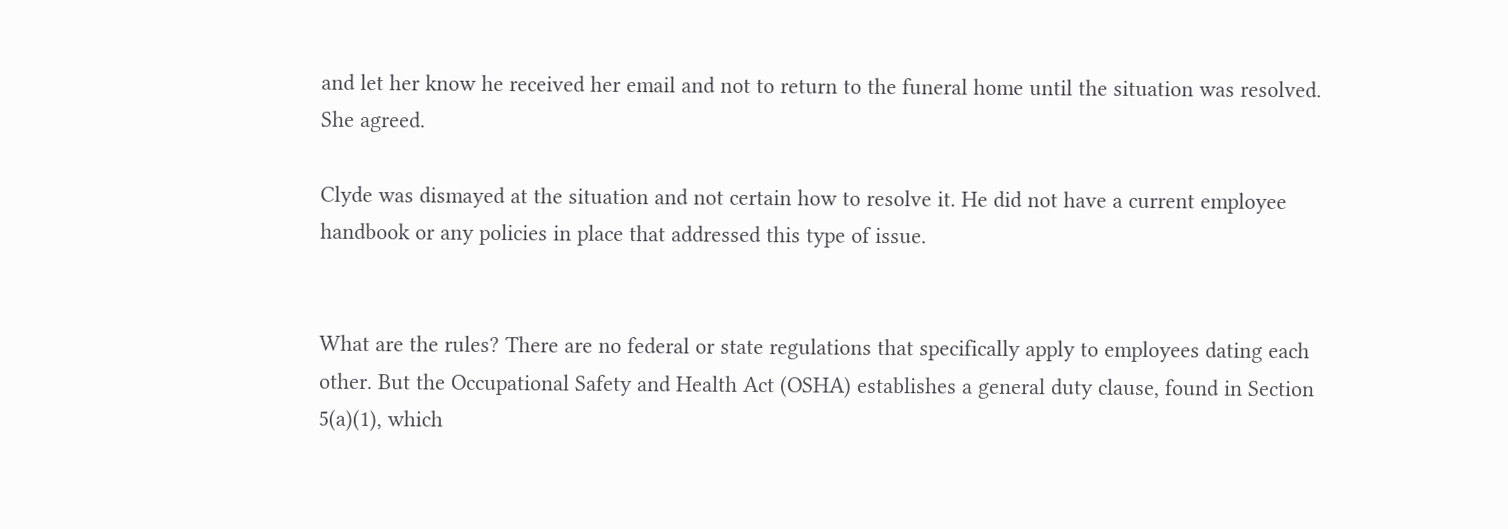and let her know he received her email and not to return to the funeral home until the situation was resolved. She agreed.

Clyde was dismayed at the situation and not certain how to resolve it. He did not have a current employee handbook or any policies in place that addressed this type of issue.


What are the rules? There are no federal or state regulations that specifically apply to employees dating each other. But the Occupational Safety and Health Act (OSHA) establishes a general duty clause, found in Section 5(a)(1), which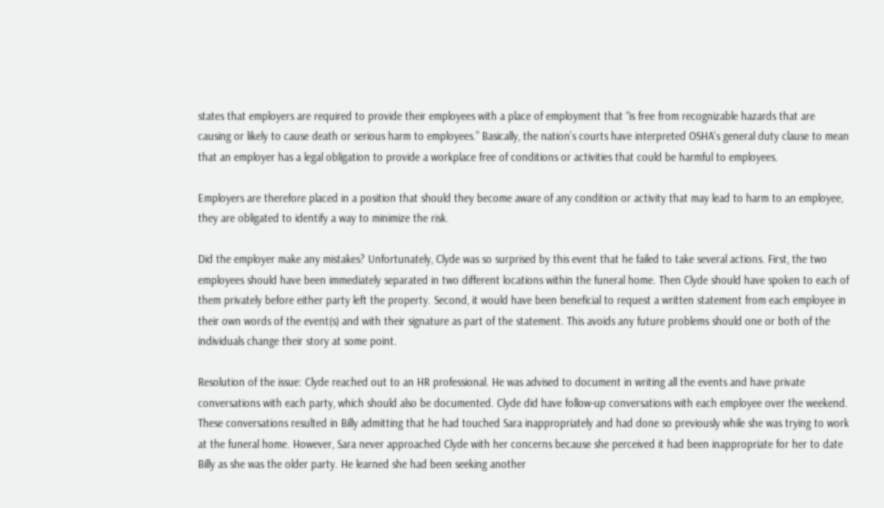states that employers are required to provide their employees with a place of employment that “is free from recognizable hazards that are causing or likely to cause death or serious harm to employees.” Basically, the nation’s courts have interpreted OSHA’s general duty clause to mean that an employer has a legal obligation to provide a workplace free of conditions or activities that could be harmful to employees.

Employers are therefore placed in a position that should they become aware of any condition or activity that may lead to harm to an employee, they are obligated to identify a way to minimize the risk.

Did the employer make any mistakes? Unfortunately, Clyde was so surprised by this event that he failed to take several actions. First, the two employees should have been immediately separated in two different locations within the funeral home. Then Clyde should have spoken to each of them privately before either party left the property. Second, it would have been beneficial to request a written statement from each employee in their own words of the event(s) and with their signature as part of the statement. This avoids any future problems should one or both of the individuals change their story at some point.

Resolution of the issue: Clyde reached out to an HR professional. He was advised to document in writing all the events and have private conversations with each party, which should also be documented. Clyde did have follow-up conversations with each employee over the weekend. These conversations resulted in Billy admitting that he had touched Sara inappropriately and had done so previously while she was trying to work at the funeral home. However, Sara never approached Clyde with her concerns because she perceived it had been inappropriate for her to date Billy as she was the older party. He learned she had been seeking another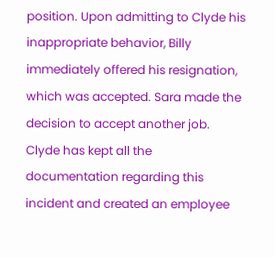position. Upon admitting to Clyde his inappropriate behavior, Billy immediately offered his resignation, which was accepted. Sara made the decision to accept another job. Clyde has kept all the documentation regarding this incident and created an employee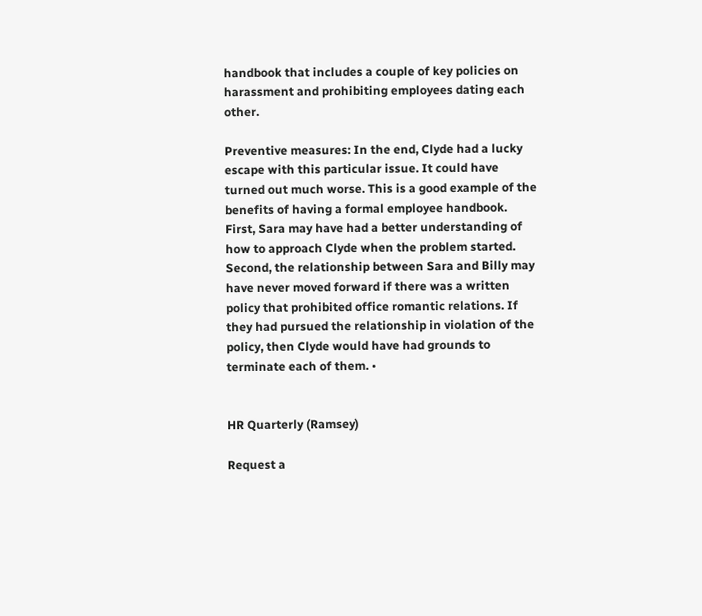handbook that includes a couple of key policies on harassment and prohibiting employees dating each other.

Preventive measures: In the end, Clyde had a lucky escape with this particular issue. It could have turned out much worse. This is a good example of the benefits of having a formal employee handbook. First, Sara may have had a better understanding of how to approach Clyde when the problem started. Second, the relationship between Sara and Billy may have never moved forward if there was a written policy that prohibited office romantic relations. If they had pursued the relationship in violation of the policy, then Clyde would have had grounds to terminate each of them. •


HR Quarterly (Ramsey)

Request a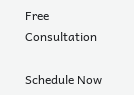Free Consultation

Schedule Now